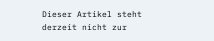Dieser Artikel steht derzeit nicht zur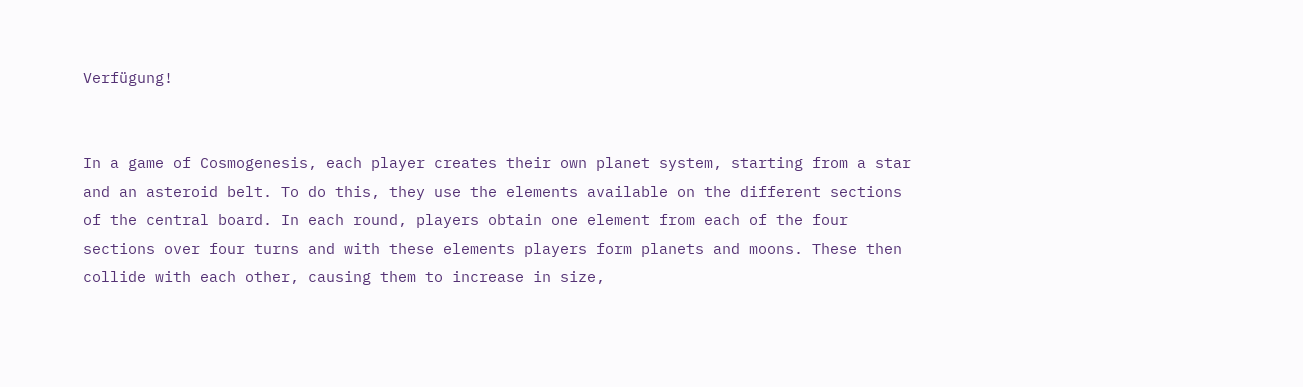Verfügung!


In a game of Cosmogenesis, each player creates their own planet system, starting from a star and an asteroid belt. To do this, they use the elements available on the different sections of the central board. In each round, players obtain one element from each of the four sections over four turns and with these elements players form planets and moons. These then collide with each other, causing them to increase in size,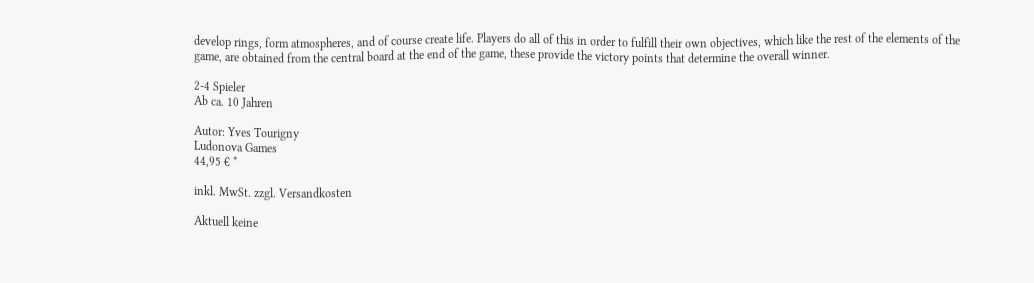develop rings, form atmospheres, and of course create life. Players do all of this in order to fulfill their own objectives, which like the rest of the elements of the game, are obtained from the central board at the end of the game, these provide the victory points that determine the overall winner.

2-4 Spieler
Ab ca. 10 Jahren

Autor: Yves Tourigny
Ludonova Games
44,95 € *

inkl. MwSt. zzgl. Versandkosten

Aktuell keine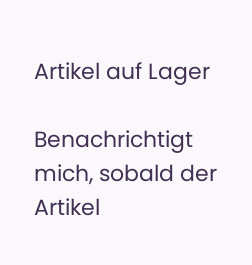Artikel auf Lager

Benachrichtigt mich, sobald der Artikel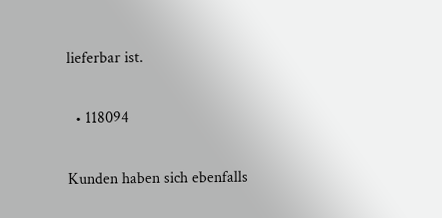lieferbar ist.

  • 118094

Kunden haben sich ebenfalls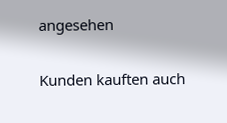angesehen

Kunden kauften auch